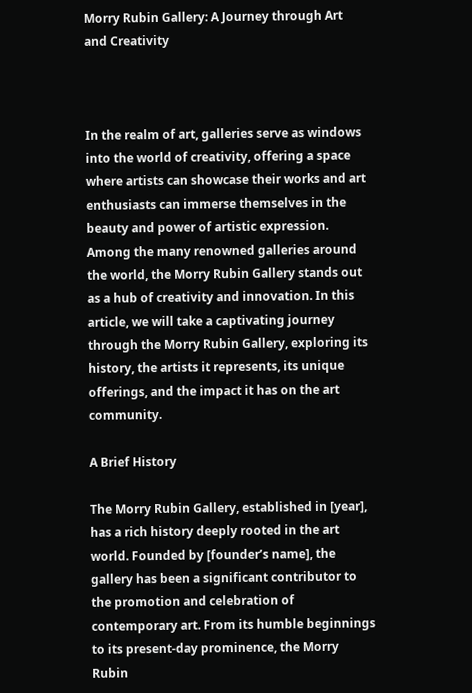Morry Rubin Gallery: A Journey through Art and Creativity



In the realm of art, galleries serve as windows into the world of creativity, offering a space where artists can showcase their works and art enthusiasts can immerse themselves in the beauty and power of artistic expression. Among the many renowned galleries around the world, the Morry Rubin Gallery stands out as a hub of creativity and innovation. In this article, we will take a captivating journey through the Morry Rubin Gallery, exploring its history, the artists it represents, its unique offerings, and the impact it has on the art community.

A Brief History

The Morry Rubin Gallery, established in [year], has a rich history deeply rooted in the art world. Founded by [founder’s name], the gallery has been a significant contributor to the promotion and celebration of contemporary art. From its humble beginnings to its present-day prominence, the Morry Rubin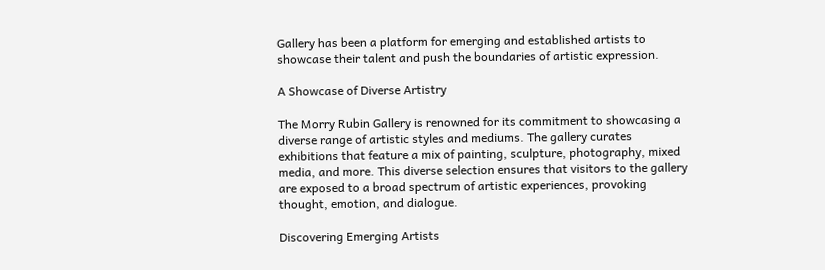Gallery has been a platform for emerging and established artists to showcase their talent and push the boundaries of artistic expression.

A Showcase of Diverse Artistry

The Morry Rubin Gallery is renowned for its commitment to showcasing a diverse range of artistic styles and mediums. The gallery curates exhibitions that feature a mix of painting, sculpture, photography, mixed media, and more. This diverse selection ensures that visitors to the gallery are exposed to a broad spectrum of artistic experiences, provoking thought, emotion, and dialogue.

Discovering Emerging Artists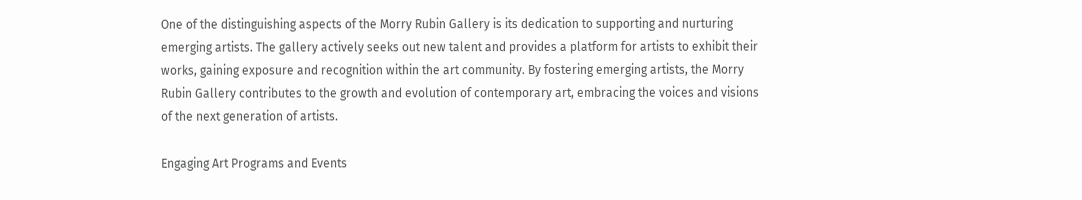One of the distinguishing aspects of the Morry Rubin Gallery is its dedication to supporting and nurturing emerging artists. The gallery actively seeks out new talent and provides a platform for artists to exhibit their works, gaining exposure and recognition within the art community. By fostering emerging artists, the Morry Rubin Gallery contributes to the growth and evolution of contemporary art, embracing the voices and visions of the next generation of artists.

Engaging Art Programs and Events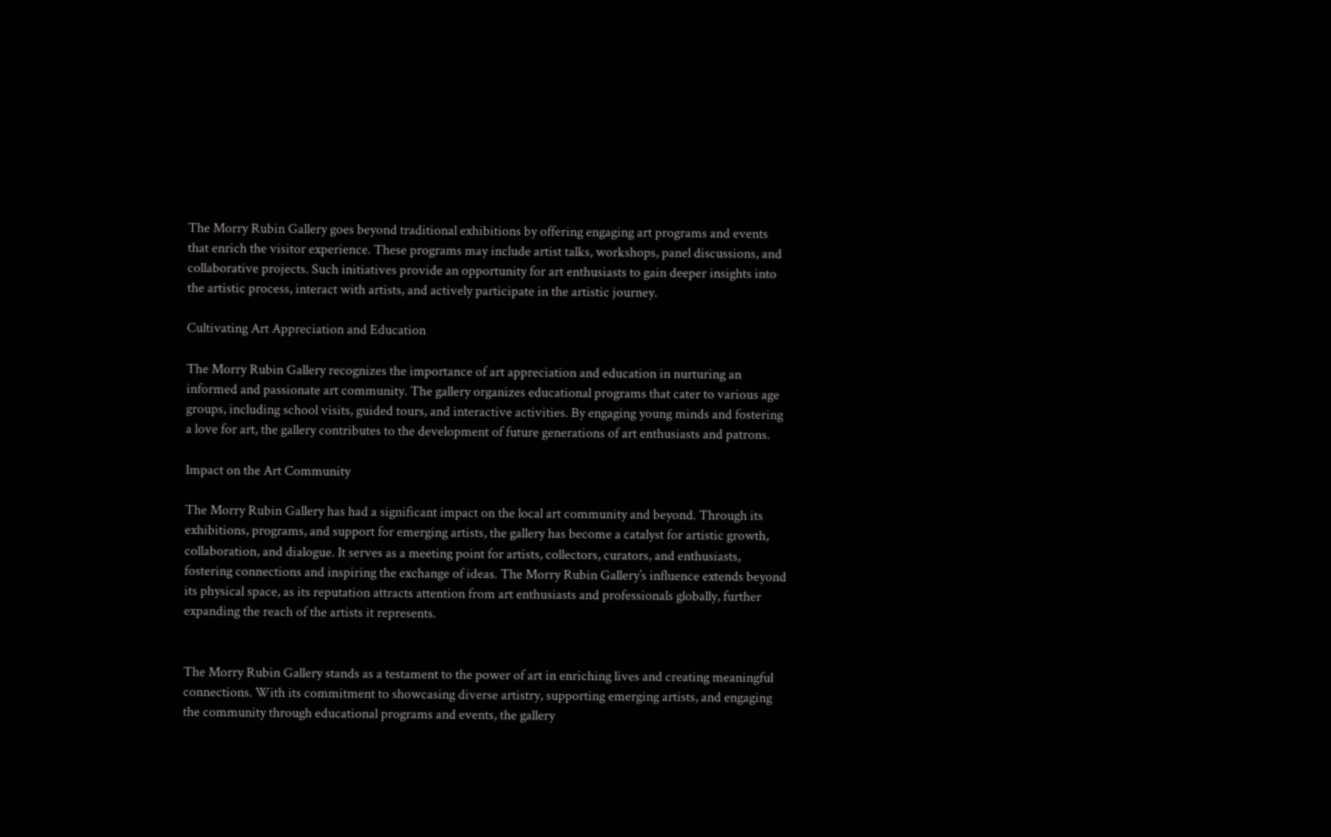The Morry Rubin Gallery goes beyond traditional exhibitions by offering engaging art programs and events that enrich the visitor experience. These programs may include artist talks, workshops, panel discussions, and collaborative projects. Such initiatives provide an opportunity for art enthusiasts to gain deeper insights into the artistic process, interact with artists, and actively participate in the artistic journey.

Cultivating Art Appreciation and Education

The Morry Rubin Gallery recognizes the importance of art appreciation and education in nurturing an informed and passionate art community. The gallery organizes educational programs that cater to various age groups, including school visits, guided tours, and interactive activities. By engaging young minds and fostering a love for art, the gallery contributes to the development of future generations of art enthusiasts and patrons.

Impact on the Art Community

The Morry Rubin Gallery has had a significant impact on the local art community and beyond. Through its exhibitions, programs, and support for emerging artists, the gallery has become a catalyst for artistic growth, collaboration, and dialogue. It serves as a meeting point for artists, collectors, curators, and enthusiasts, fostering connections and inspiring the exchange of ideas. The Morry Rubin Gallery’s influence extends beyond its physical space, as its reputation attracts attention from art enthusiasts and professionals globally, further expanding the reach of the artists it represents.


The Morry Rubin Gallery stands as a testament to the power of art in enriching lives and creating meaningful connections. With its commitment to showcasing diverse artistry, supporting emerging artists, and engaging the community through educational programs and events, the gallery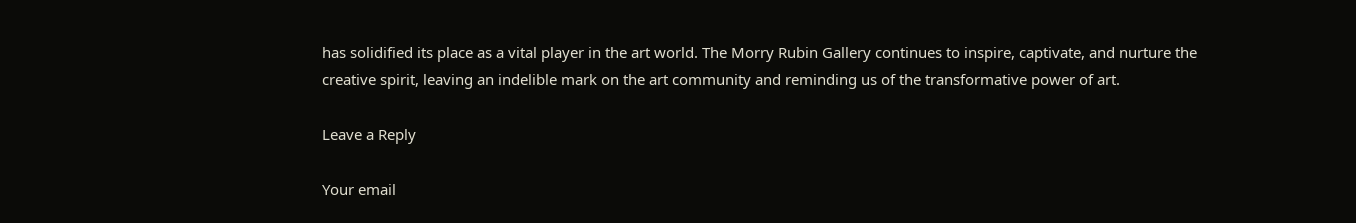has solidified its place as a vital player in the art world. The Morry Rubin Gallery continues to inspire, captivate, and nurture the creative spirit, leaving an indelible mark on the art community and reminding us of the transformative power of art.

Leave a Reply

Your email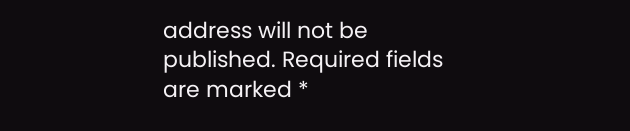address will not be published. Required fields are marked *